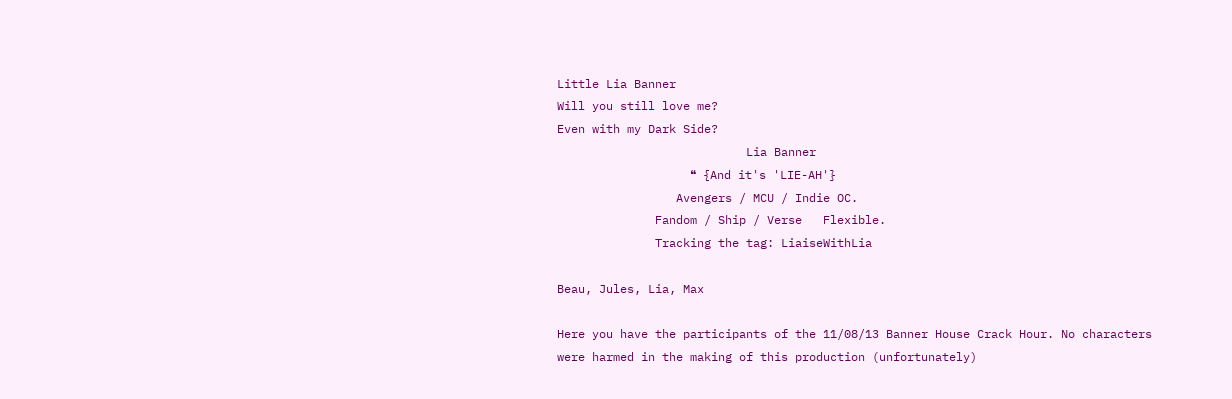Little Lia Banner
Will you still love me?
Even with my Dark Side?
                           Lia Banner
                   ❝ {And it's 'LIE-AH'}
                 Avengers / MCU / Indie OC.
              Fandom / Ship / Verse   Flexible.
              Tracking the tag: LiaiseWithLia

Beau, Jules, Lia, Max

Here you have the participants of the 11/08/13 Banner House Crack Hour. No characters were harmed in the making of this production (unfortunately)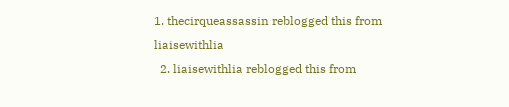1. thecirqueassassin reblogged this from liaisewithlia
  2. liaisewithlia reblogged this from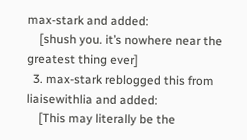max-stark and added:
    [shush you. it’s nowhere near the greatest thing ever]
  3. max-stark reblogged this from liaisewithlia and added:
    [This may literally be the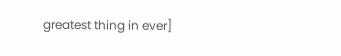greatest thing in ever]